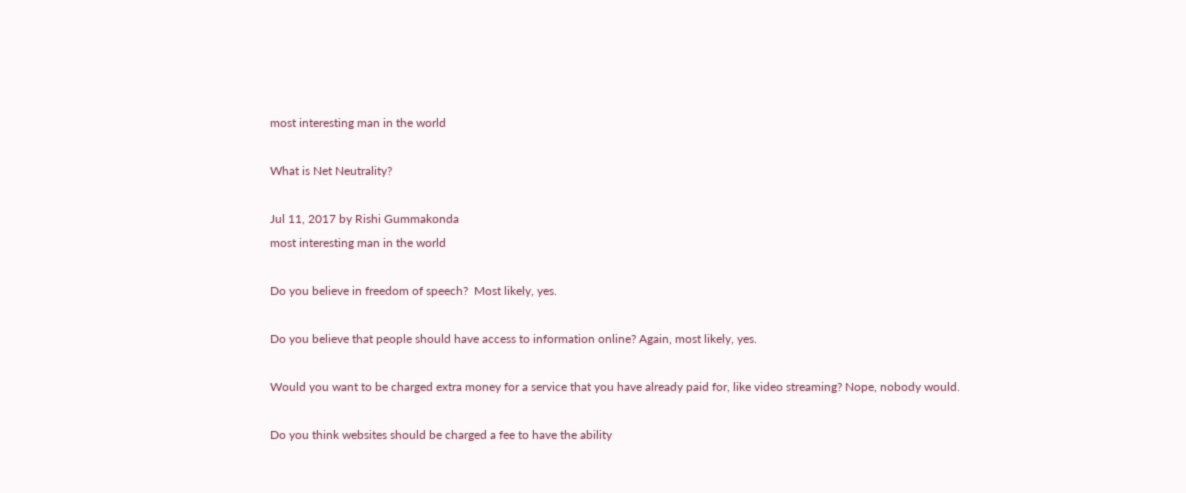most interesting man in the world

What is Net Neutrality?

Jul 11, 2017 by Rishi Gummakonda
most interesting man in the world

Do you believe in freedom of speech?  Most likely, yes.

Do you believe that people should have access to information online? Again, most likely, yes.

Would you want to be charged extra money for a service that you have already paid for, like video streaming? Nope, nobody would.

Do you think websites should be charged a fee to have the ability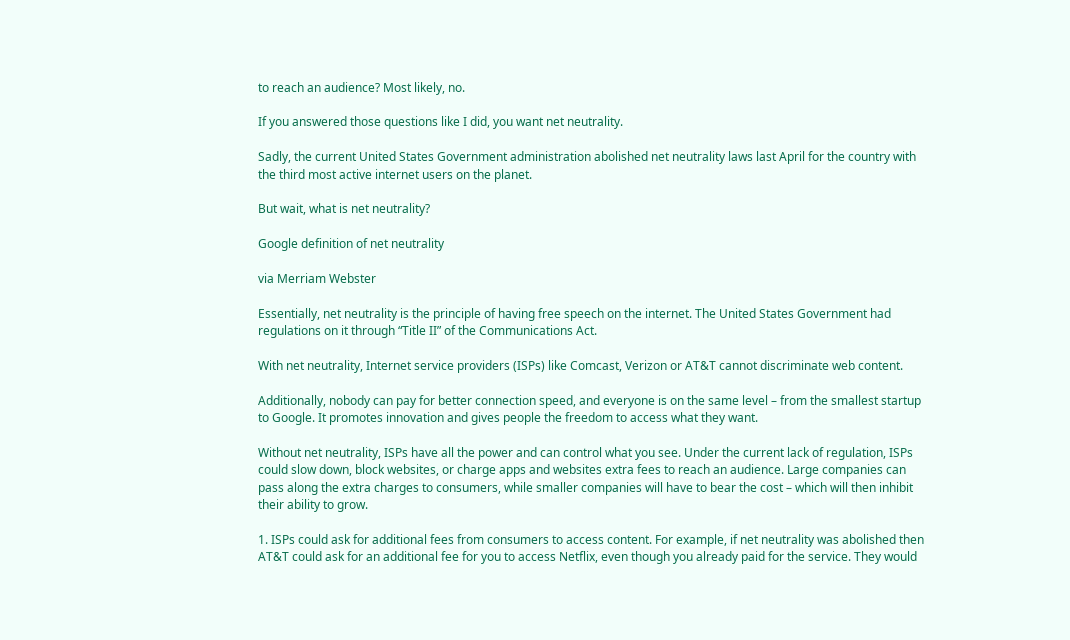to reach an audience? Most likely, no.

If you answered those questions like I did, you want net neutrality.

Sadly, the current United States Government administration abolished net neutrality laws last April for the country with the third most active internet users on the planet.

But wait, what is net neutrality?

Google definition of net neutrality

via Merriam Webster

Essentially, net neutrality is the principle of having free speech on the internet. The United States Government had regulations on it through “Title II” of the Communications Act.

With net neutrality, Internet service providers (ISPs) like Comcast, Verizon or AT&T cannot discriminate web content.

Additionally, nobody can pay for better connection speed, and everyone is on the same level – from the smallest startup to Google. It promotes innovation and gives people the freedom to access what they want.

Without net neutrality, ISPs have all the power and can control what you see. Under the current lack of regulation, ISPs could slow down, block websites, or charge apps and websites extra fees to reach an audience. Large companies can pass along the extra charges to consumers, while smaller companies will have to bear the cost – which will then inhibit their ability to grow.

1. ISPs could ask for additional fees from consumers to access content. For example, if net neutrality was abolished then AT&T could ask for an additional fee for you to access Netflix, even though you already paid for the service. They would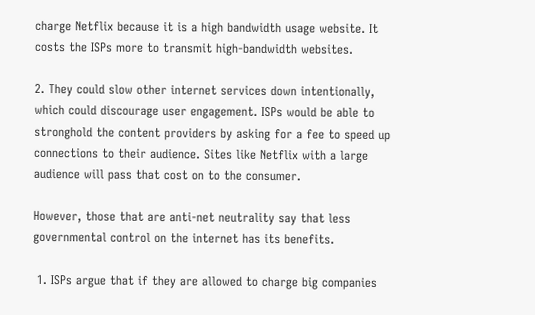charge Netflix because it is a high bandwidth usage website. It costs the ISPs more to transmit high-bandwidth websites.

2. They could slow other internet services down intentionally, which could discourage user engagement. ISPs would be able to stronghold the content providers by asking for a fee to speed up connections to their audience. Sites like Netflix with a large audience will pass that cost on to the consumer.

However, those that are anti-net neutrality say that less governmental control on the internet has its benefits.

 1. ISPs argue that if they are allowed to charge big companies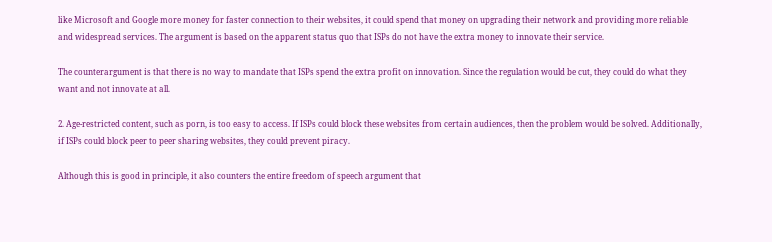like Microsoft and Google more money for faster connection to their websites, it could spend that money on upgrading their network and providing more reliable and widespread services. The argument is based on the apparent status quo that ISPs do not have the extra money to innovate their service.

The counterargument is that there is no way to mandate that ISPs spend the extra profit on innovation. Since the regulation would be cut, they could do what they want and not innovate at all.

2. Age-restricted content, such as porn, is too easy to access. If ISPs could block these websites from certain audiences, then the problem would be solved. Additionally, if ISPs could block peer to peer sharing websites, they could prevent piracy.

Although this is good in principle, it also counters the entire freedom of speech argument that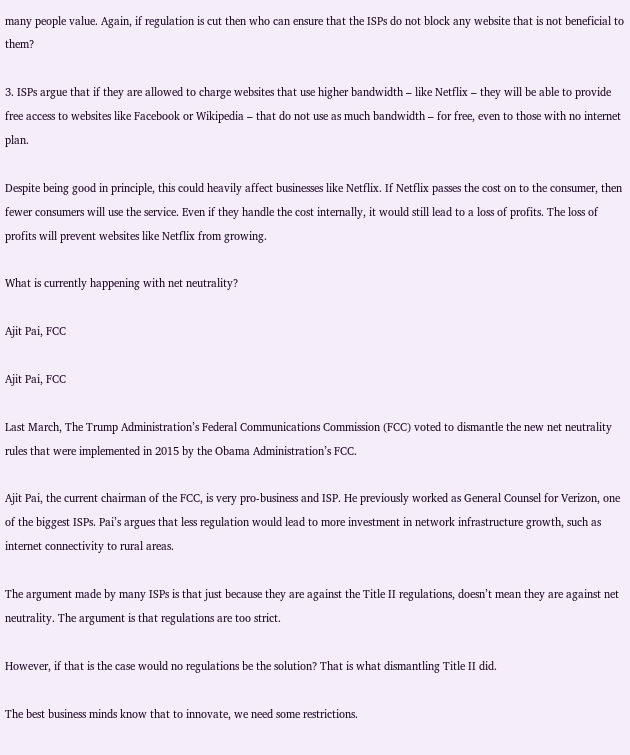many people value. Again, if regulation is cut then who can ensure that the ISPs do not block any website that is not beneficial to them?

3. ISPs argue that if they are allowed to charge websites that use higher bandwidth – like Netflix – they will be able to provide free access to websites like Facebook or Wikipedia – that do not use as much bandwidth – for free, even to those with no internet plan.

Despite being good in principle, this could heavily affect businesses like Netflix. If Netflix passes the cost on to the consumer, then fewer consumers will use the service. Even if they handle the cost internally, it would still lead to a loss of profits. The loss of profits will prevent websites like Netflix from growing.

What is currently happening with net neutrality?

Ajit Pai, FCC

Ajit Pai, FCC

Last March, The Trump Administration’s Federal Communications Commission (FCC) voted to dismantle the new net neutrality rules that were implemented in 2015 by the Obama Administration’s FCC.

Ajit Pai, the current chairman of the FCC, is very pro-business and ISP. He previously worked as General Counsel for Verizon, one of the biggest ISPs. Pai’s argues that less regulation would lead to more investment in network infrastructure growth, such as internet connectivity to rural areas.

The argument made by many ISPs is that just because they are against the Title II regulations, doesn’t mean they are against net neutrality. The argument is that regulations are too strict.

However, if that is the case would no regulations be the solution? That is what dismantling Title II did.

The best business minds know that to innovate, we need some restrictions.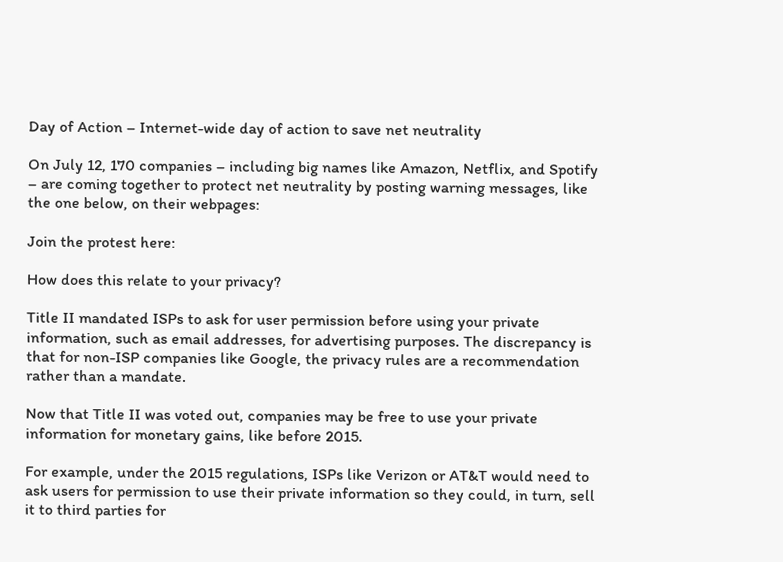Day of Action – Internet-wide day of action to save net neutrality

On July 12, 170 companies – including big names like Amazon, Netflix, and Spotify – are coming together to protect net neutrality by posting warning messages, like the one below, on their webpages:

Join the protest here:

How does this relate to your privacy?

Title II mandated ISPs to ask for user permission before using your private information, such as email addresses, for advertising purposes. The discrepancy is that for non-ISP companies like Google, the privacy rules are a recommendation rather than a mandate.

Now that Title II was voted out, companies may be free to use your private information for monetary gains, like before 2015.

For example, under the 2015 regulations, ISPs like Verizon or AT&T would need to ask users for permission to use their private information so they could, in turn, sell it to third parties for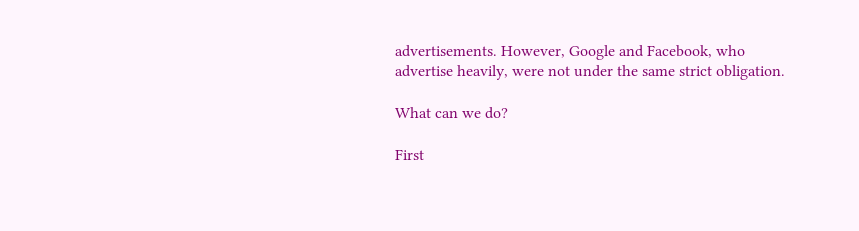advertisements. However, Google and Facebook, who advertise heavily, were not under the same strict obligation.

What can we do?

First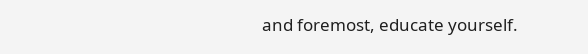and foremost, educate yourself.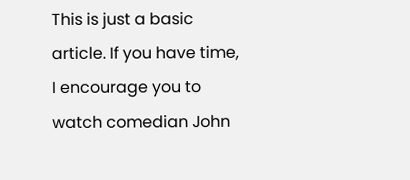This is just a basic article. If you have time, I encourage you to watch comedian John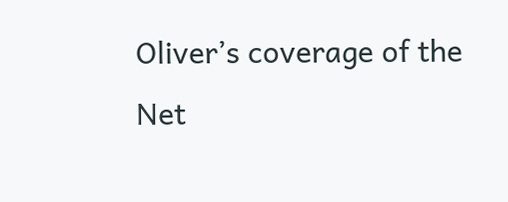Oliver’s coverage of the Net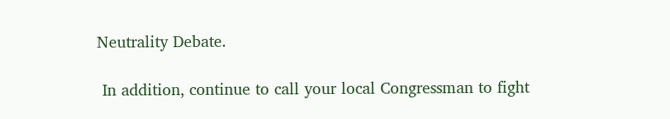Neutrality Debate.

 In addition, continue to call your local Congressman to fight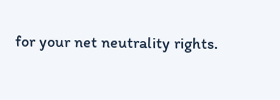for your net neutrality rights.